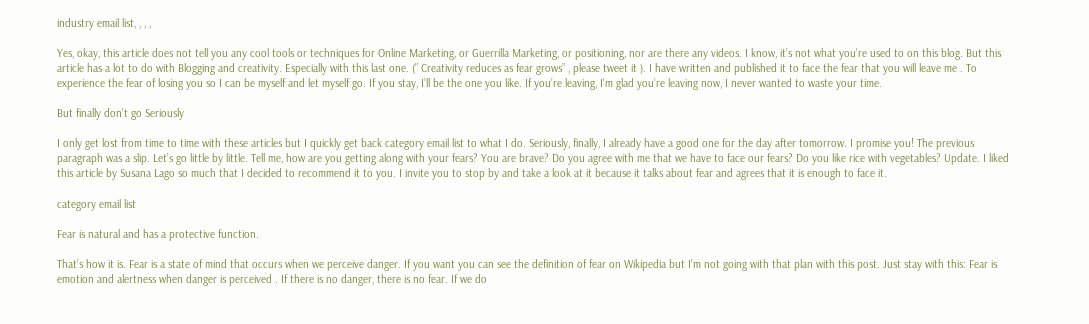industry email list, , , ,

Yes, okay, this article does not tell you any cool tools or techniques for Online Marketing, or Guerrilla Marketing, or positioning, nor are there any videos. I know, it’s not what you’re used to on this blog. But this article has a lot to do with Blogging and creativity. Especially with this last one. (” Creativity reduces as fear grows” , please tweet it ). I have written and published it to face the fear that you will leave me . To experience the fear of losing you so I can be myself and let myself go. If you stay, I’ll be the one you like. If you’re leaving, I’m glad you’re leaving now, I never wanted to waste your time.

But finally don’t go Seriously

I only get lost from time to time with these articles but I quickly get back category email list to what I do. Seriously, finally, I already have a good one for the day after tomorrow. I promise you! The previous paragraph was a slip. Let’s go little by little. Tell me, how are you getting along with your fears? You are brave? Do you agree with me that we have to face our fears? Do you like rice with vegetables? Update. I liked this article by Susana Lago so much that I decided to recommend it to you. I invite you to stop by and take a look at it because it talks about fear and agrees that it is enough to face it.

category email list

Fear is natural and has a protective function.

That’s how it is. Fear is a state of mind that occurs when we perceive danger. If you want you can see the definition of fear on Wikipedia but I’m not going with that plan with this post. Just stay with this: Fear is emotion and alertness when danger is perceived . If there is no danger, there is no fear. If we do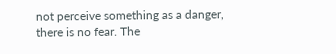not perceive something as a danger, there is no fear. The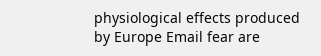physiological effects produced by Europe Email fear are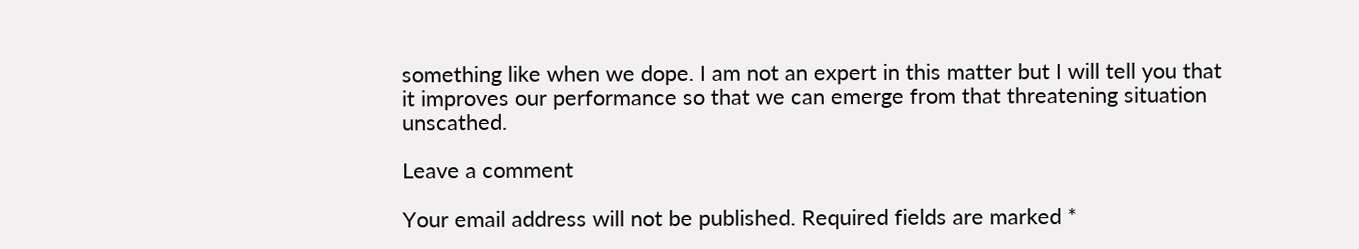something like when we dope. I am not an expert in this matter but I will tell you that it improves our performance so that we can emerge from that threatening situation unscathed.

Leave a comment

Your email address will not be published. Required fields are marked *